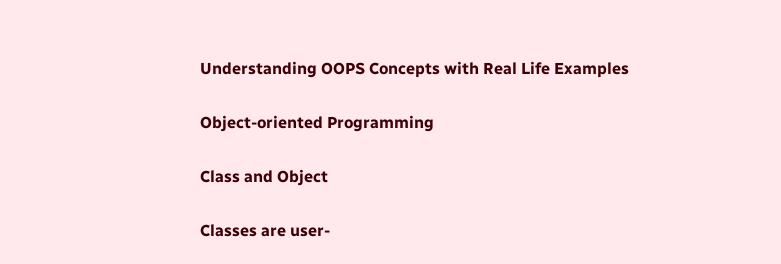Understanding OOPS Concepts with Real Life Examples

Object-oriented Programming

Class and Object

Classes are user-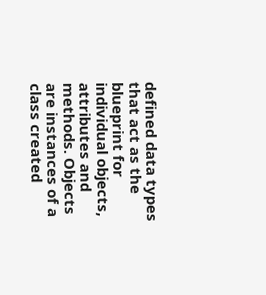defined data types that act as the blueprint for individual objects, attributes and methods. Objects are instances of a class created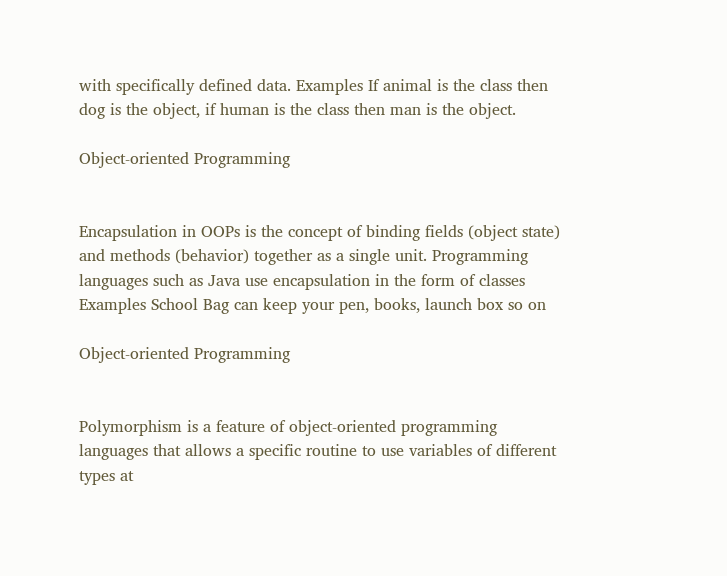with specifically defined data. Examples If animal is the class then dog is the object, if human is the class then man is the object.

Object-oriented Programming


Encapsulation in OOPs is the concept of binding fields (object state) and methods (behavior) together as a single unit. Programming languages such as Java use encapsulation in the form of classes Examples School Bag can keep your pen, books, launch box so on

Object-oriented Programming


Polymorphism is a feature of object-oriented programming languages that allows a specific routine to use variables of different types at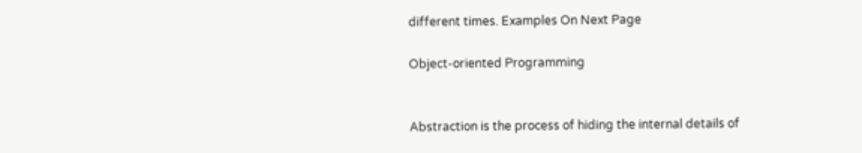different times. Examples On Next Page

Object-oriented Programming


Abstraction is the process of hiding the internal details of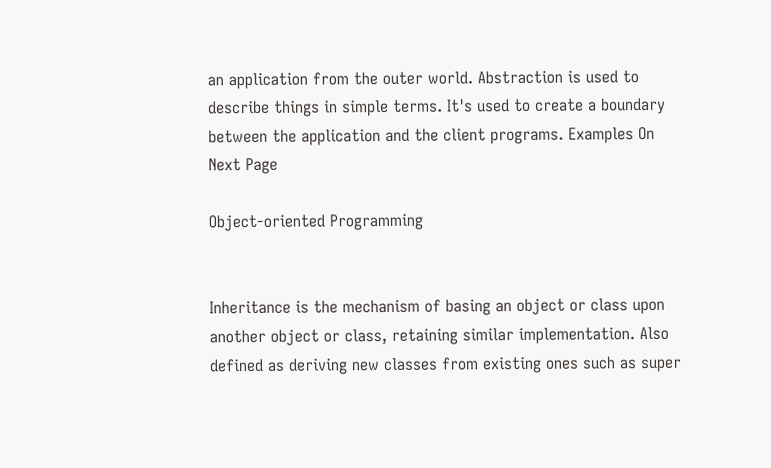an application from the outer world. Abstraction is used to describe things in simple terms. It's used to create a boundary between the application and the client programs. Examples On Next Page

Object-oriented Programming


Inheritance is the mechanism of basing an object or class upon another object or class, retaining similar implementation. Also defined as deriving new classes from existing ones such as super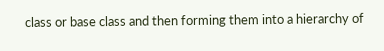class or base class and then forming them into a hierarchy of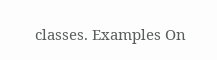classes. Examples On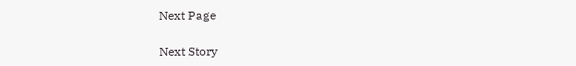Next Page

Next Story